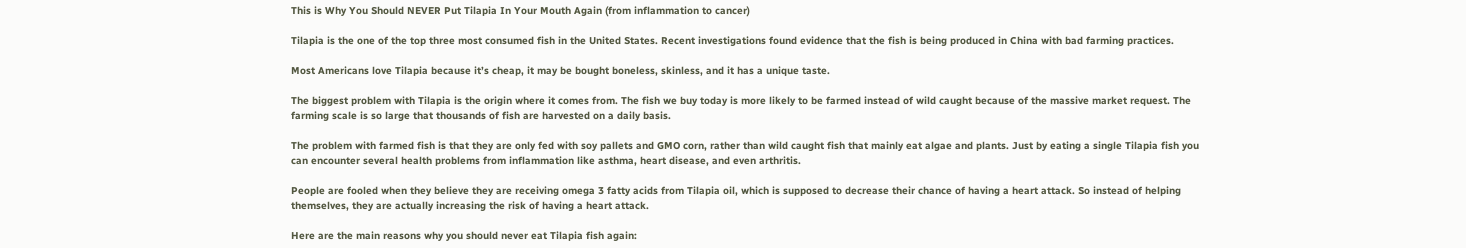This is Why You Should NEVER Put Tilapia In Your Mouth Again (from inflammation to cancer)

Tilapia is the one of the top three most consumed fish in the United States. Recent investigations found evidence that the fish is being produced in China with bad farming practices.

Most Americans love Tilapia because it’s cheap, it may be bought boneless, skinless, and it has a unique taste.

The biggest problem with Tilapia is the origin where it comes from. The fish we buy today is more likely to be farmed instead of wild caught because of the massive market request. The farming scale is so large that thousands of fish are harvested on a daily basis.

The problem with farmed fish is that they are only fed with soy pallets and GMO corn, rather than wild caught fish that mainly eat algae and plants. Just by eating a single Tilapia fish you can encounter several health problems from inflammation like asthma, heart disease, and even arthritis.

People are fooled when they believe they are receiving omega 3 fatty acids from Tilapia oil, which is supposed to decrease their chance of having a heart attack. So instead of helping themselves, they are actually increasing the risk of having a heart attack.

Here are the main reasons why you should never eat Tilapia fish again: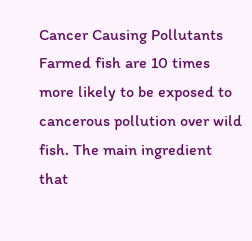Cancer Causing Pollutants
Farmed fish are 10 times more likely to be exposed to cancerous pollution over wild fish. The main ingredient that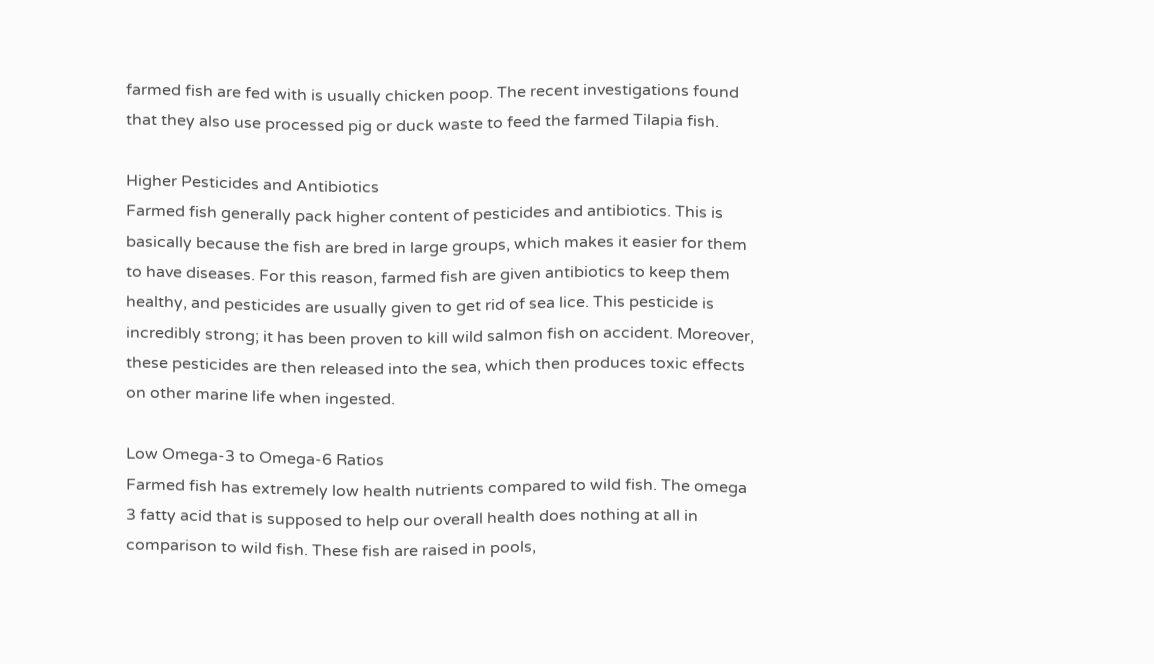farmed fish are fed with is usually chicken poop. The recent investigations found that they also use processed pig or duck waste to feed the farmed Tilapia fish.

Higher Pesticides and Antibiotics
Farmed fish generally pack higher content of pesticides and antibiotics. This is basically because the fish are bred in large groups, which makes it easier for them to have diseases. For this reason, farmed fish are given antibiotics to keep them healthy, and pesticides are usually given to get rid of sea lice. This pesticide is incredibly strong; it has been proven to kill wild salmon fish on accident. Moreover, these pesticides are then released into the sea, which then produces toxic effects on other marine life when ingested.

Low Omega-3 to Omega-6 Ratios
Farmed fish has extremely low health nutrients compared to wild fish. The omega 3 fatty acid that is supposed to help our overall health does nothing at all in comparison to wild fish. These fish are raised in pools,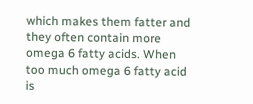which makes them fatter and they often contain more omega 6 fatty acids. When too much omega 6 fatty acid is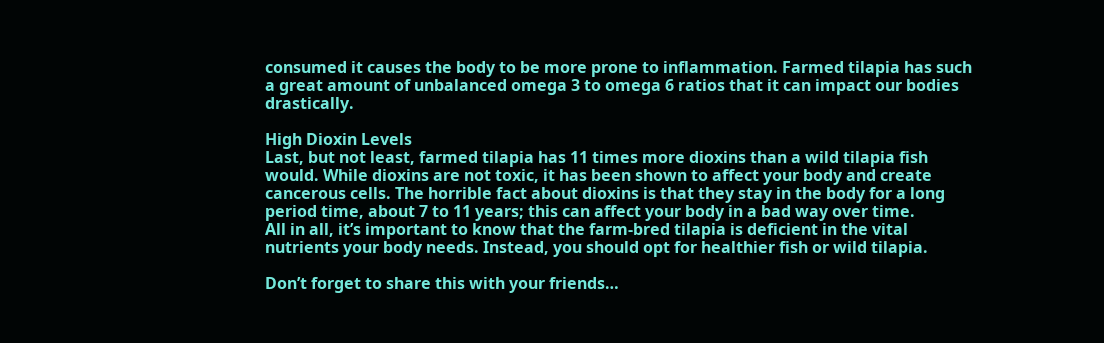consumed it causes the body to be more prone to inflammation. Farmed tilapia has such a great amount of unbalanced omega 3 to omega 6 ratios that it can impact our bodies drastically.

High Dioxin Levels
Last, but not least, farmed tilapia has 11 times more dioxins than a wild tilapia fish would. While dioxins are not toxic, it has been shown to affect your body and create cancerous cells. The horrible fact about dioxins is that they stay in the body for a long period time, about 7 to 11 years; this can affect your body in a bad way over time.
All in all, it’s important to know that the farm-bred tilapia is deficient in the vital nutrients your body needs. Instead, you should opt for healthier fish or wild tilapia.

Don’t forget to share this with your friends…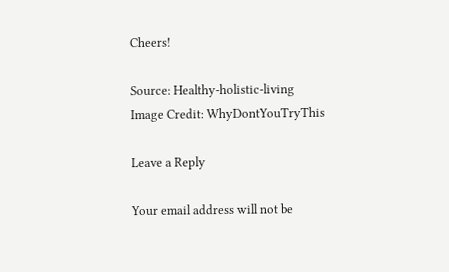Cheers!

Source: Healthy-holistic-living
Image Credit: WhyDontYouTryThis

Leave a Reply

Your email address will not be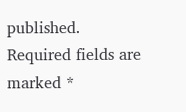published. Required fields are marked *